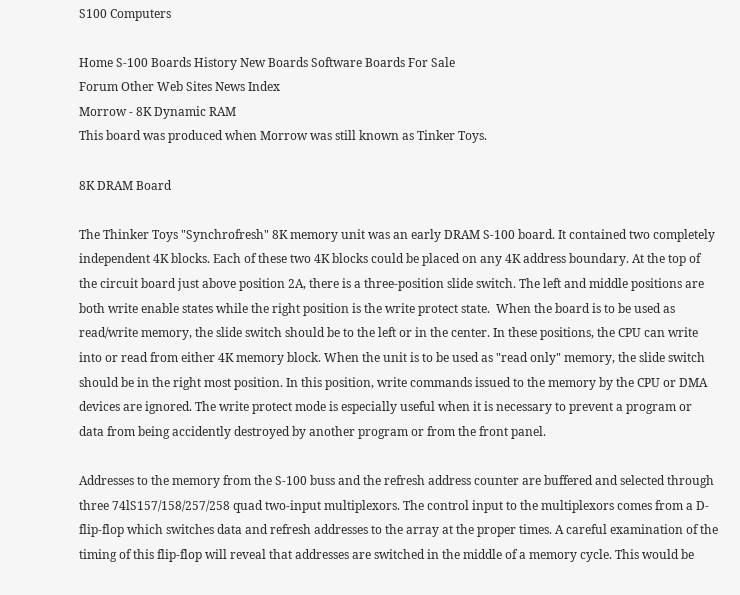S100 Computers

Home S-100 Boards History New Boards Software Boards For Sale
Forum Other Web Sites News Index
Morrow - 8K Dynamic RAM
This board was produced when Morrow was still known as Tinker Toys.

8K DRAM Board

The Thinker Toys "Synchrofresh" 8K memory unit was an early DRAM S-100 board. It contained two completely independent 4K blocks. Each of these two 4K blocks could be placed on any 4K address boundary. At the top of the circuit board just above position 2A, there is a three-position slide switch. The left and middle positions are both write enable states while the right position is the write protect state.  When the board is to be used as read/write memory, the slide switch should be to the left or in the center. In these positions, the CPU can write into or read from either 4K memory block. When the unit is to be used as "read only" memory, the slide switch should be in the right most position. In this position, write commands issued to the memory by the CPU or DMA devices are ignored. The write protect mode is especially useful when it is necessary to prevent a program or data from being accidently destroyed by another program or from the front panel.

Addresses to the memory from the S-100 buss and the refresh address counter are buffered and selected through three 74lS157/158/257/258 quad two-input multiplexors. The control input to the multiplexors comes from a D-flip-flop which switches data and refresh addresses to the array at the proper times. A careful examination of the timing of this flip-flop will reveal that addresses are switched in the middle of a memory cycle. This would be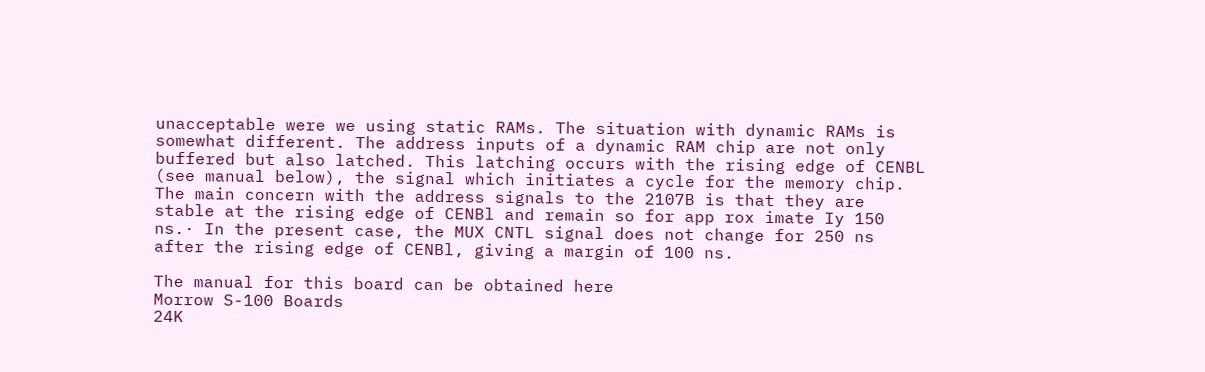unacceptable were we using static RAMs. The situation with dynamic RAMs is somewhat different. The address inputs of a dynamic RAM chip are not only buffered but also latched. This latching occurs with the rising edge of CENBL (see manual below), the signal which initiates a cycle for the memory chip. The main concern with the address signals to the 2107B is that they are stable at the rising edge of CENBl and remain so for app rox imate Iy 150 ns.· In the present case, the MUX CNTL signal does not change for 250 ns after the rising edge of CENBl, giving a margin of 100 ns.

The manual for this board can be obtained here
Morrow S-100 Boards
24K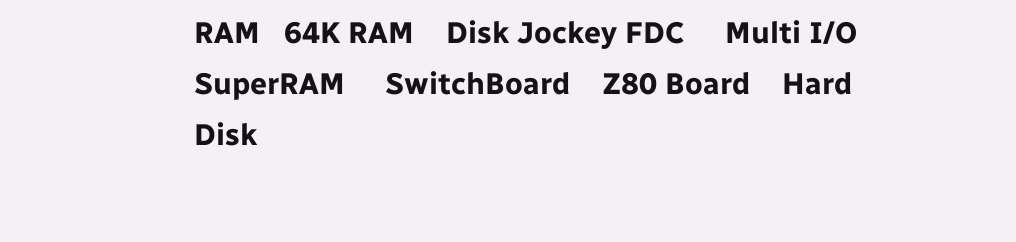RAM   64K RAM    Disk Jockey FDC     Multi I/O    SuperRAM     SwitchBoard    Z80 Board    Hard Disk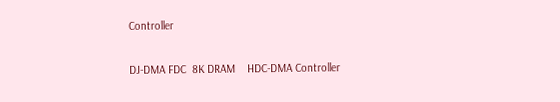Controller

DJ-DMA FDC  8K DRAM    HDC-DMA Controller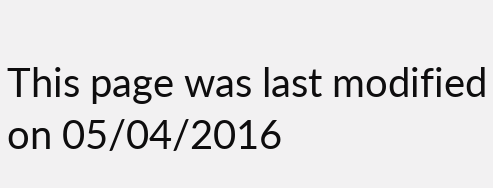This page was last modified on 05/04/2016